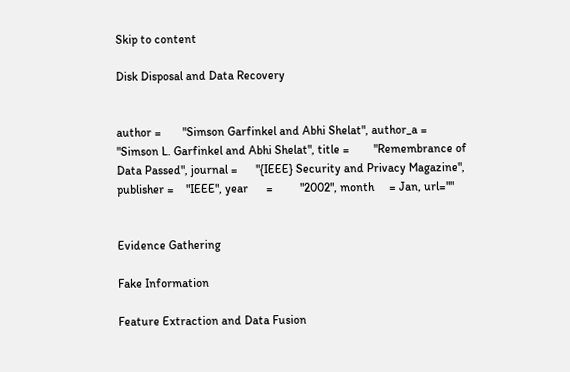Skip to content

Disk Disposal and Data Recovery


author =       "Simson Garfinkel and Abhi Shelat", author_a =       "Simson L. Garfinkel and Abhi Shelat", title =        "Remembrance of Data Passed", journal =      "{IEEE} Security and Privacy Magazine", publisher =    "IEEE", year      =         "2002", month     = Jan, url=""


Evidence Gathering

Fake Information

Feature Extraction and Data Fusion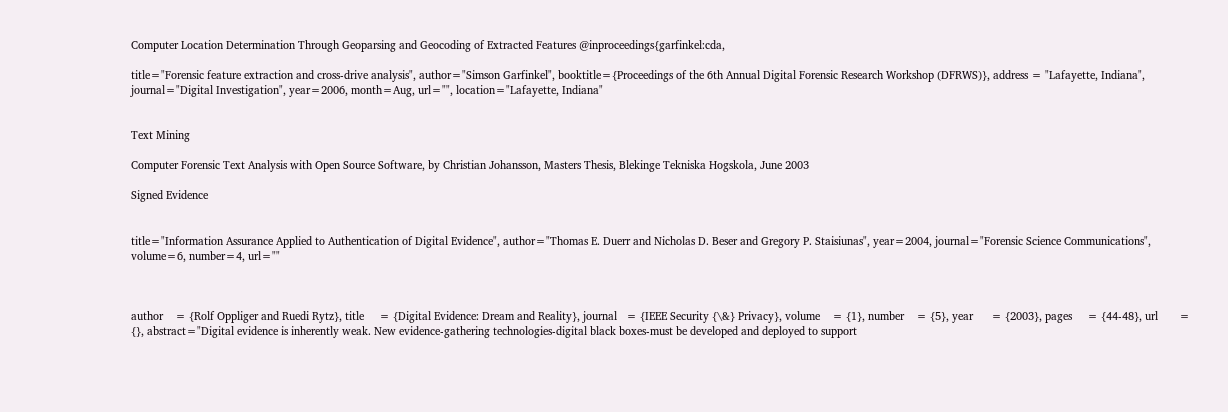Computer Location Determination Through Geoparsing and Geocoding of Extracted Features @inproceedings{garfinkel:cda,

title="Forensic feature extraction and cross-drive analysis", author="Simson Garfinkel", booktitle={Proceedings of the 6th Annual Digital Forensic Research Workshop (DFRWS)}, address = "Lafayette, Indiana", journal="Digital Investigation", year=2006, month=Aug, url="", location="Lafayette, Indiana"


Text Mining

Computer Forensic Text Analysis with Open Source Software, by Christian Johansson, Masters Thesis, Blekinge Tekniska Hogskola, June 2003

Signed Evidence


title="Information Assurance Applied to Authentication of Digital Evidence", author="Thomas E. Duerr and Nicholas D. Beser and Gregory P. Staisiunas", year=2004, journal="Forensic Science Communications", volume=6, number=4, url=""



author    = {Rolf Oppliger and Ruedi Rytz}, title     = {Digital Evidence: Dream and Reality}, journal   = {IEEE Security {\&} Privacy}, volume    = {1}, number    = {5}, year      = {2003}, pages     = {44-48}, url       = {}, abstract="Digital evidence is inherently weak. New evidence-gathering technologies-digital black boxes-must be developed and deployed to support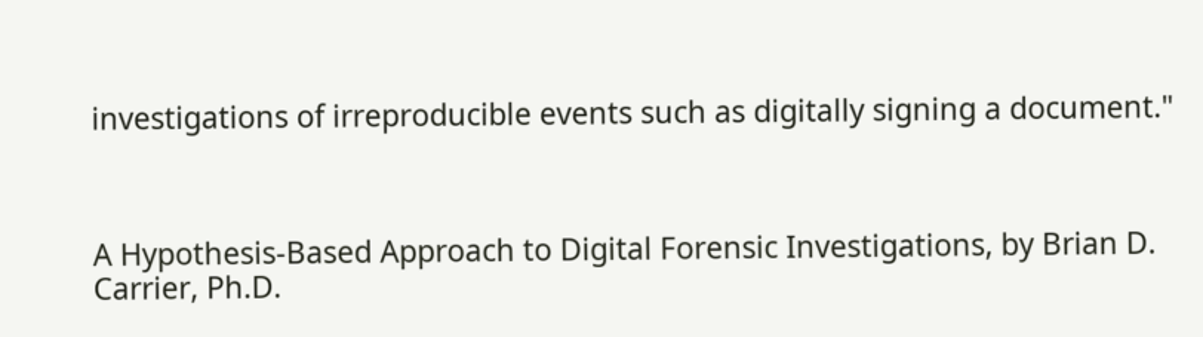investigations of irreproducible events such as digitally signing a document."



A Hypothesis-Based Approach to Digital Forensic Investigations, by Brian D. Carrier, Ph.D.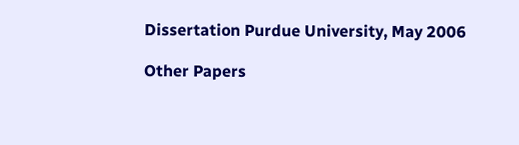Dissertation Purdue University, May 2006

Other Papers